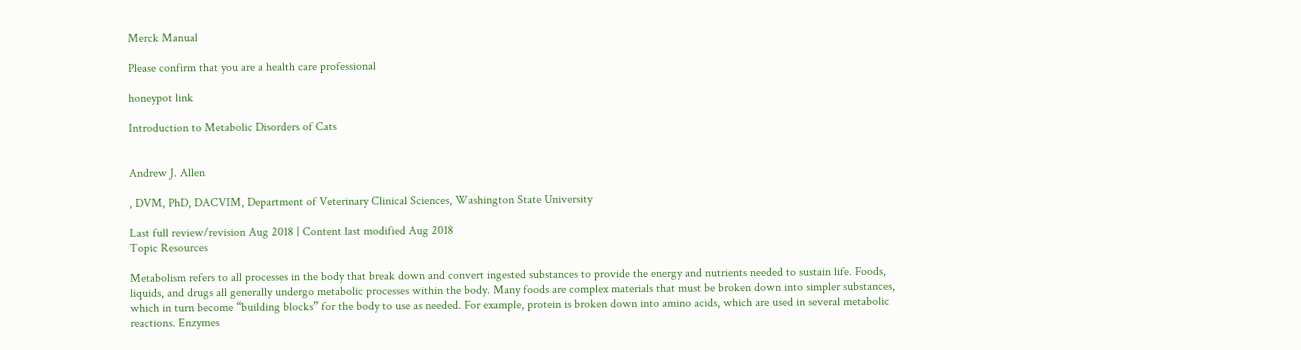Merck Manual

Please confirm that you are a health care professional

honeypot link

Introduction to Metabolic Disorders of Cats


Andrew J. Allen

, DVM, PhD, DACVIM, Department of Veterinary Clinical Sciences, Washington State University

Last full review/revision Aug 2018 | Content last modified Aug 2018
Topic Resources

Metabolism refers to all processes in the body that break down and convert ingested substances to provide the energy and nutrients needed to sustain life. Foods, liquids, and drugs all generally undergo metabolic processes within the body. Many foods are complex materials that must be broken down into simpler substances, which in turn become “building blocks” for the body to use as needed. For example, protein is broken down into amino acids, which are used in several metabolic reactions. Enzymes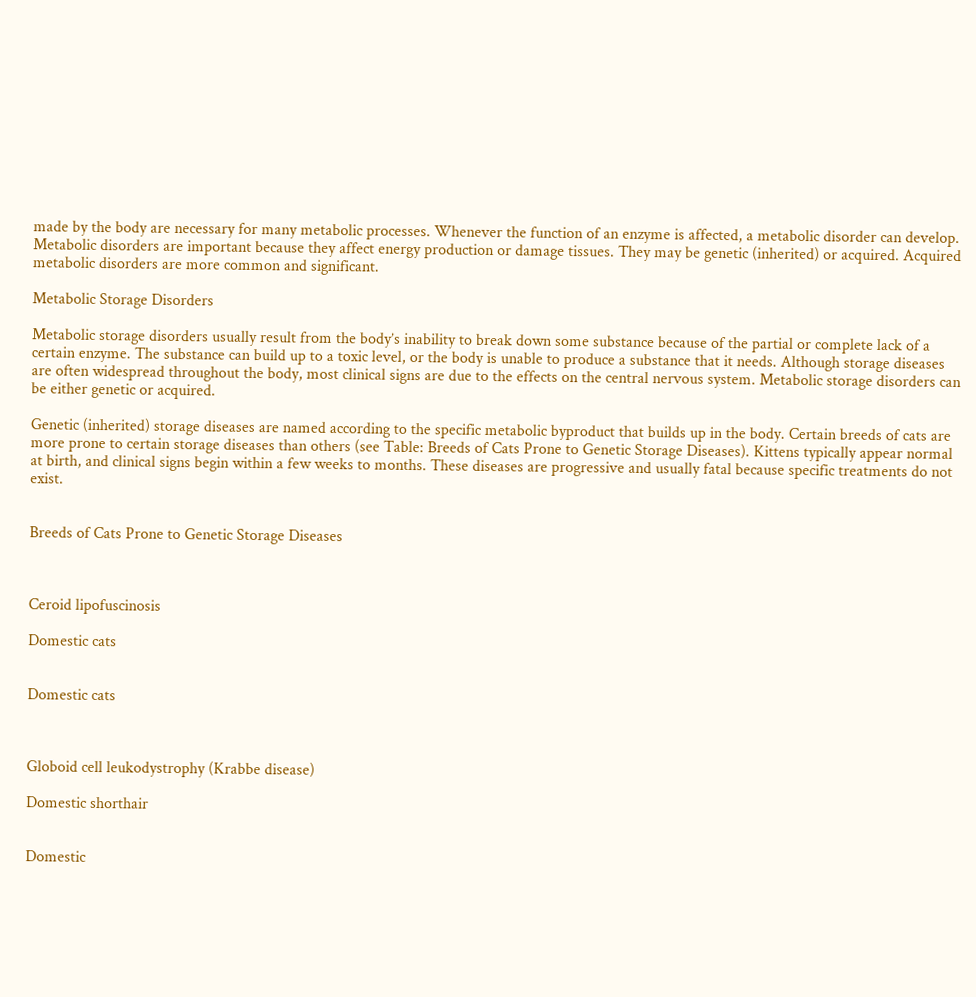made by the body are necessary for many metabolic processes. Whenever the function of an enzyme is affected, a metabolic disorder can develop. Metabolic disorders are important because they affect energy production or damage tissues. They may be genetic (inherited) or acquired. Acquired metabolic disorders are more common and significant.

Metabolic Storage Disorders

Metabolic storage disorders usually result from the body’s inability to break down some substance because of the partial or complete lack of a certain enzyme. The substance can build up to a toxic level, or the body is unable to produce a substance that it needs. Although storage diseases are often widespread throughout the body, most clinical signs are due to the effects on the central nervous system. Metabolic storage disorders can be either genetic or acquired.

Genetic (inherited) storage diseases are named according to the specific metabolic byproduct that builds up in the body. Certain breeds of cats are more prone to certain storage diseases than others (see Table: Breeds of Cats Prone to Genetic Storage Diseases). Kittens typically appear normal at birth, and clinical signs begin within a few weeks to months. These diseases are progressive and usually fatal because specific treatments do not exist.


Breeds of Cats Prone to Genetic Storage Diseases



Ceroid lipofuscinosis

Domestic cats


Domestic cats



Globoid cell leukodystrophy (Krabbe disease)

Domestic shorthair


Domestic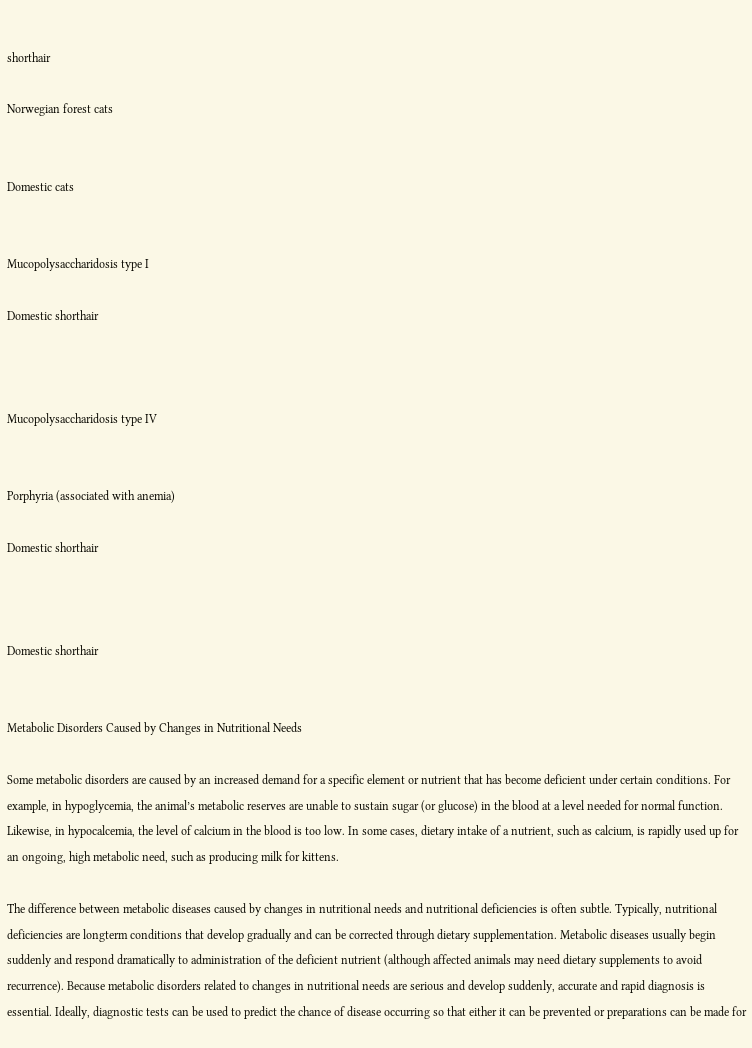shorthair

Norwegian forest cats


Domestic cats


Mucopolysaccharidosis type I

Domestic shorthair



Mucopolysaccharidosis type IV


Porphyria (associated with anemia)

Domestic shorthair



Domestic shorthair


Metabolic Disorders Caused by Changes in Nutritional Needs

Some metabolic disorders are caused by an increased demand for a specific element or nutrient that has become deficient under certain conditions. For example, in hypoglycemia, the animal’s metabolic reserves are unable to sustain sugar (or glucose) in the blood at a level needed for normal function. Likewise, in hypocalcemia, the level of calcium in the blood is too low. In some cases, dietary intake of a nutrient, such as calcium, is rapidly used up for an ongoing, high metabolic need, such as producing milk for kittens.

The difference between metabolic diseases caused by changes in nutritional needs and nutritional deficiencies is often subtle. Typically, nutritional deficiencies are longterm conditions that develop gradually and can be corrected through dietary supplementation. Metabolic diseases usually begin suddenly and respond dramatically to administration of the deficient nutrient (although affected animals may need dietary supplements to avoid recurrence). Because metabolic disorders related to changes in nutritional needs are serious and develop suddenly, accurate and rapid diagnosis is essential. Ideally, diagnostic tests can be used to predict the chance of disease occurring so that either it can be prevented or preparations can be made for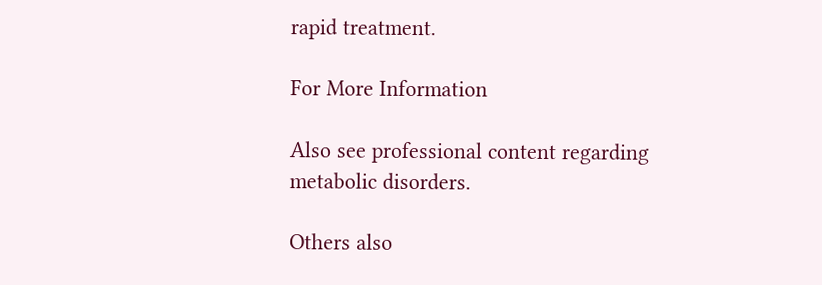rapid treatment.

For More Information

Also see professional content regarding metabolic disorders.

Others also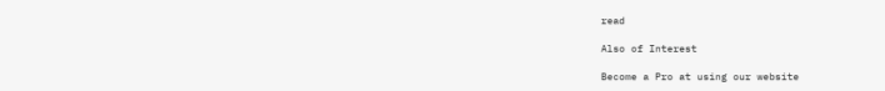read

Also of Interest

Become a Pro at using our website